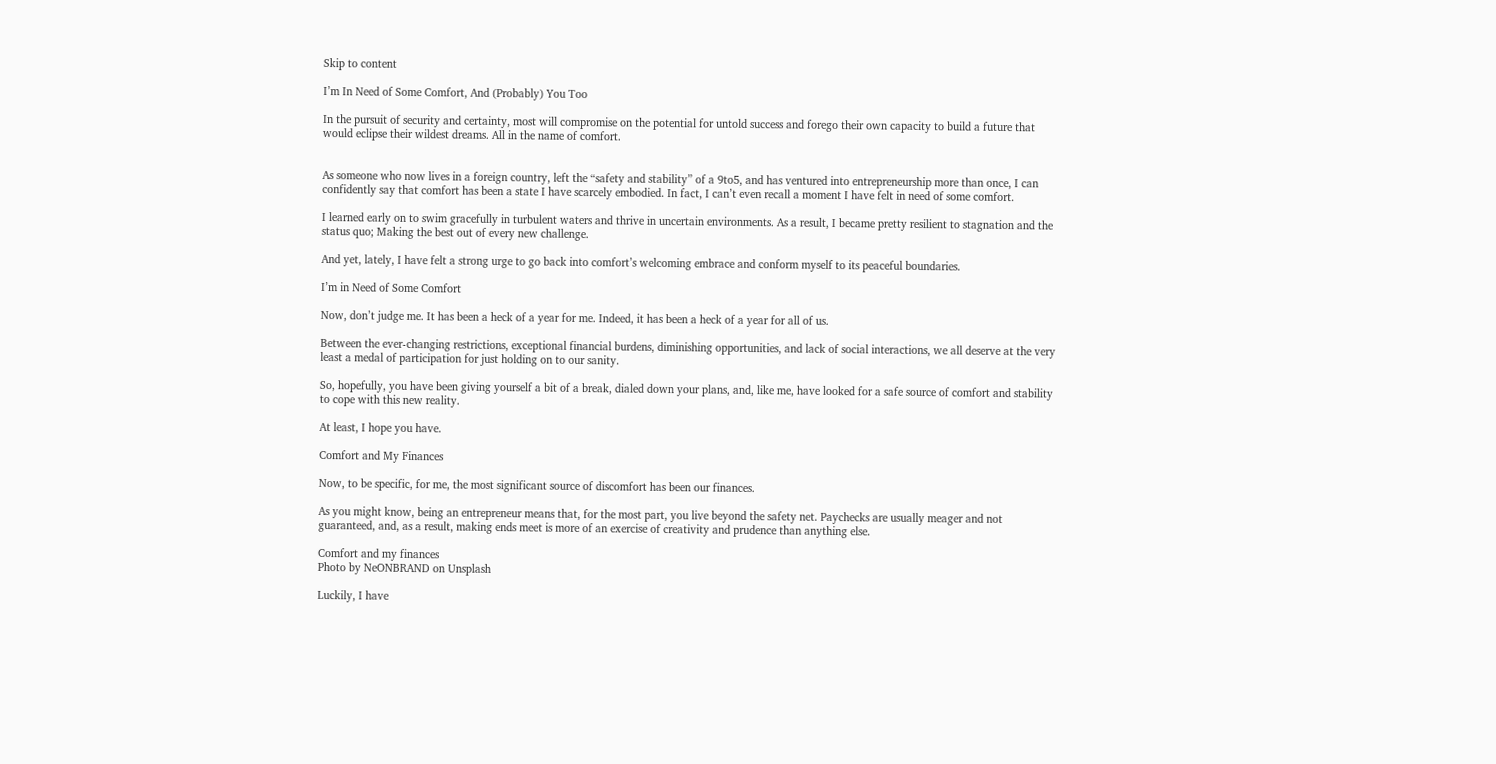Skip to content

I’m In Need of Some Comfort, And (Probably) You Too

In the pursuit of security and certainty, most will compromise on the potential for untold success and forego their own capacity to build a future that would eclipse their wildest dreams. All in the name of comfort.


As someone who now lives in a foreign country, left the “safety and stability” of a 9to5, and has ventured into entrepreneurship more than once, I can confidently say that comfort has been a state I have scarcely embodied. In fact, I can’t even recall a moment I have felt in need of some comfort.

I learned early on to swim gracefully in turbulent waters and thrive in uncertain environments. As a result, I became pretty resilient to stagnation and the status quo; Making the best out of every new challenge.

And yet, lately, I have felt a strong urge to go back into comfort’s welcoming embrace and conform myself to its peaceful boundaries.

I’m in Need of Some Comfort

Now, don’t judge me. It has been a heck of a year for me. Indeed, it has been a heck of a year for all of us.

Between the ever-changing restrictions, exceptional financial burdens, diminishing opportunities, and lack of social interactions, we all deserve at the very least a medal of participation for just holding on to our sanity.

So, hopefully, you have been giving yourself a bit of a break, dialed down your plans, and, like me, have looked for a safe source of comfort and stability to cope with this new reality.

At least, I hope you have.

Comfort and My Finances

Now, to be specific, for me, the most significant source of discomfort has been our finances.

As you might know, being an entrepreneur means that, for the most part, you live beyond the safety net. Paychecks are usually meager and not guaranteed, and, as a result, making ends meet is more of an exercise of creativity and prudence than anything else.

Comfort and my finances
Photo by NeONBRAND on Unsplash

Luckily, I have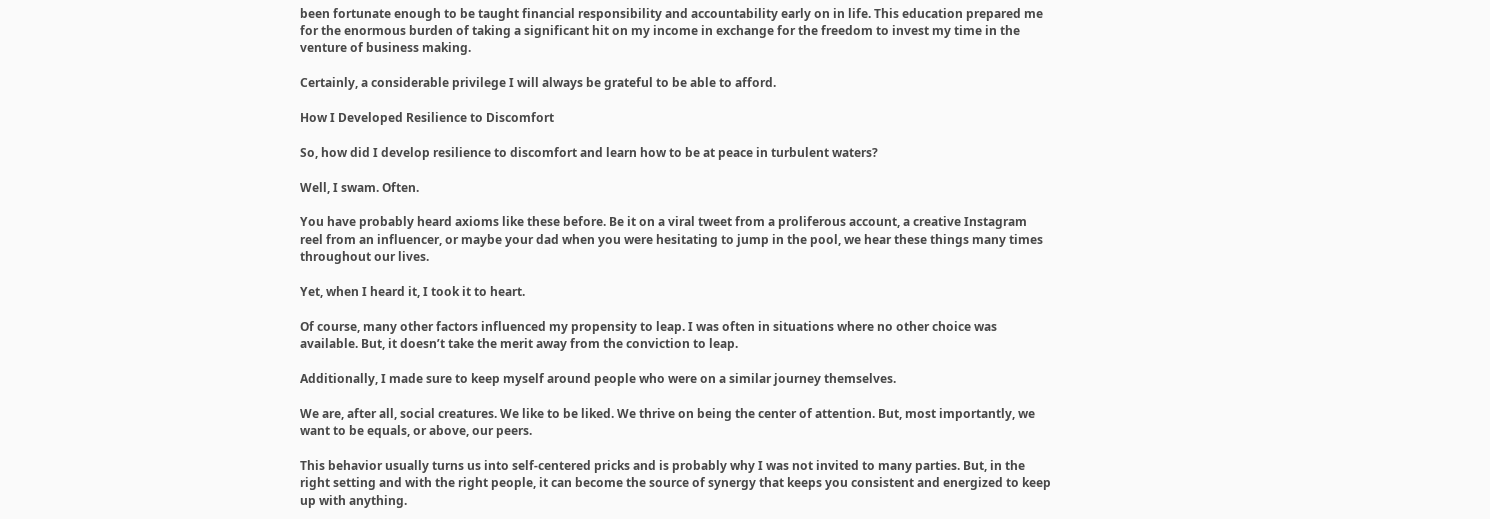been fortunate enough to be taught financial responsibility and accountability early on in life. This education prepared me for the enormous burden of taking a significant hit on my income in exchange for the freedom to invest my time in the venture of business making.

Certainly, a considerable privilege I will always be grateful to be able to afford.

How I Developed Resilience to Discomfort

So, how did I develop resilience to discomfort and learn how to be at peace in turbulent waters?

Well, I swam. Often.

You have probably heard axioms like these before. Be it on a viral tweet from a proliferous account, a creative Instagram reel from an influencer, or maybe your dad when you were hesitating to jump in the pool, we hear these things many times throughout our lives.

Yet, when I heard it, I took it to heart.

Of course, many other factors influenced my propensity to leap. I was often in situations where no other choice was available. But, it doesn’t take the merit away from the conviction to leap.

Additionally, I made sure to keep myself around people who were on a similar journey themselves.

We are, after all, social creatures. We like to be liked. We thrive on being the center of attention. But, most importantly, we want to be equals, or above, our peers.

This behavior usually turns us into self-centered pricks and is probably why I was not invited to many parties. But, in the right setting and with the right people, it can become the source of synergy that keeps you consistent and energized to keep up with anything.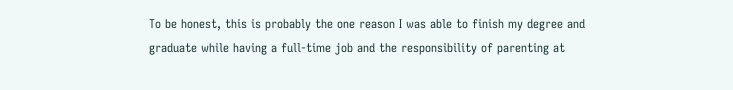To be honest, this is probably the one reason I was able to finish my degree and graduate while having a full-time job and the responsibility of parenting at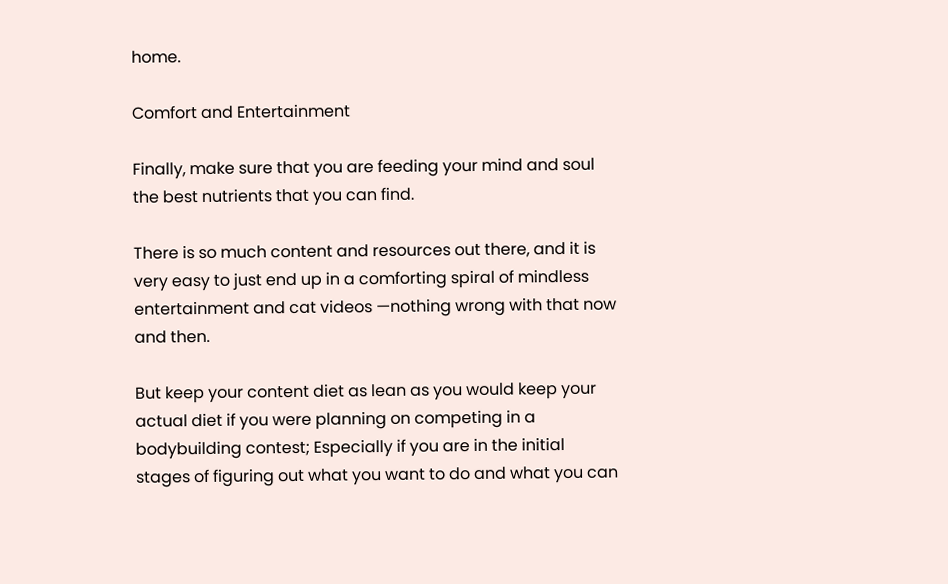home.

Comfort and Entertainment

Finally, make sure that you are feeding your mind and soul the best nutrients that you can find.

There is so much content and resources out there, and it is very easy to just end up in a comforting spiral of mindless entertainment and cat videos —nothing wrong with that now and then.

But keep your content diet as lean as you would keep your actual diet if you were planning on competing in a bodybuilding contest; Especially if you are in the initial stages of figuring out what you want to do and what you can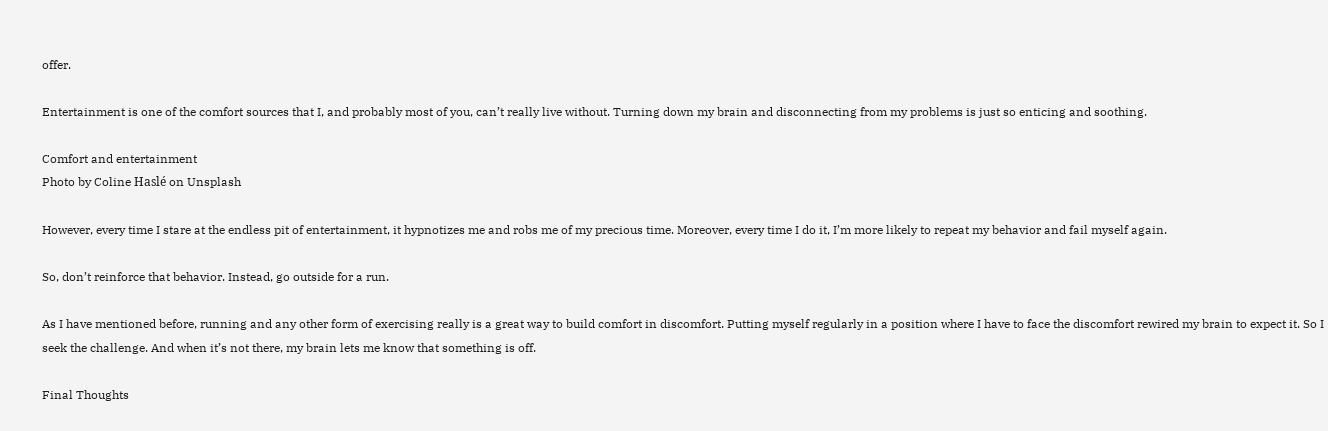offer.

Entertainment is one of the comfort sources that I, and probably most of you, can’t really live without. Turning down my brain and disconnecting from my problems is just so enticing and soothing.

Comfort and entertainment
Photo by Coline Haslé on Unsplash

However, every time I stare at the endless pit of entertainment, it hypnotizes me and robs me of my precious time. Moreover, every time I do it, I’m more likely to repeat my behavior and fail myself again.

So, don’t reinforce that behavior. Instead, go outside for a run.

As I have mentioned before, running and any other form of exercising really is a great way to build comfort in discomfort. Putting myself regularly in a position where I have to face the discomfort rewired my brain to expect it. So I seek the challenge. And when it’s not there, my brain lets me know that something is off.

Final Thoughts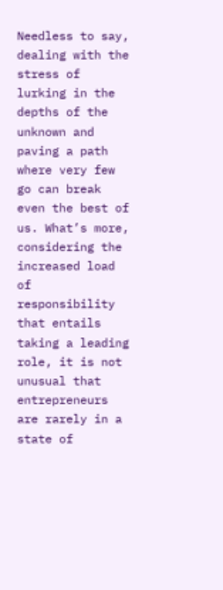Needless to say, dealing with the stress of lurking in the depths of the unknown and paving a path where very few go can break even the best of us. What’s more, considering the increased load of responsibility that entails taking a leading role, it is not unusual that entrepreneurs are rarely in a state of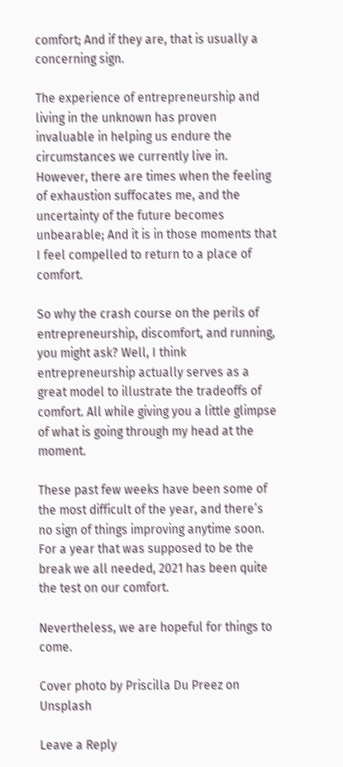comfort; And if they are, that is usually a concerning sign.

The experience of entrepreneurship and living in the unknown has proven invaluable in helping us endure the circumstances we currently live in. However, there are times when the feeling of exhaustion suffocates me, and the uncertainty of the future becomes unbearable; And it is in those moments that I feel compelled to return to a place of comfort.

So why the crash course on the perils of entrepreneurship, discomfort, and running, you might ask? Well, I think entrepreneurship actually serves as a great model to illustrate the tradeoffs of comfort. All while giving you a little glimpse of what is going through my head at the moment.

These past few weeks have been some of the most difficult of the year, and there’s no sign of things improving anytime soon. For a year that was supposed to be the break we all needed, 2021 has been quite the test on our comfort.

Nevertheless, we are hopeful for things to come.

Cover photo by Priscilla Du Preez on Unsplash

Leave a Reply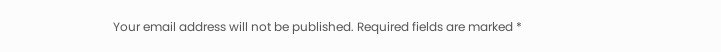Your email address will not be published. Required fields are marked *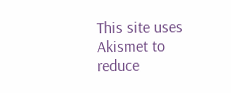This site uses Akismet to reduce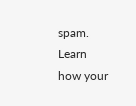spam. Learn how your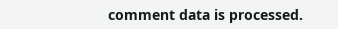comment data is processed.